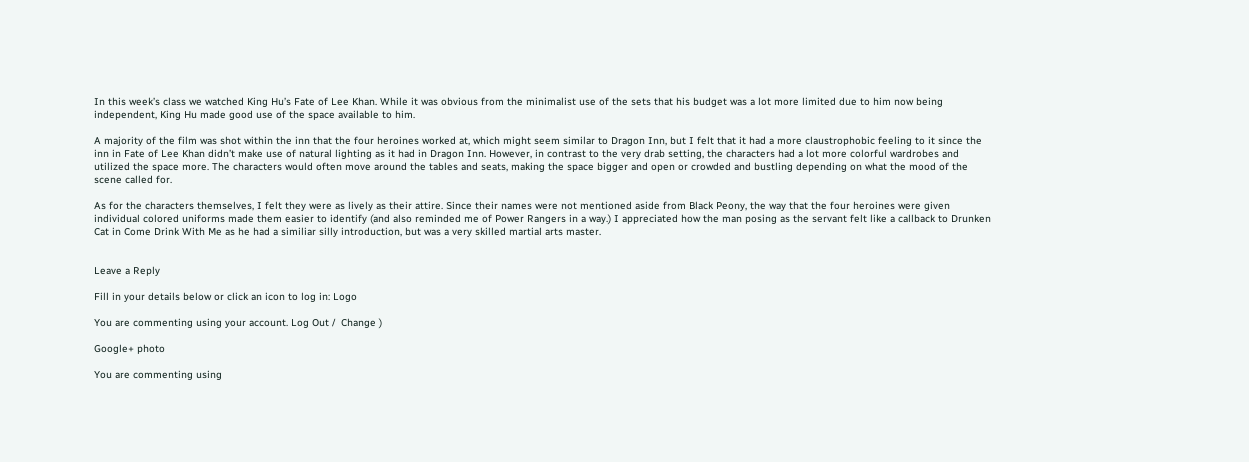In this week’s class we watched King Hu’s Fate of Lee Khan. While it was obvious from the minimalist use of the sets that his budget was a lot more limited due to him now being independent, King Hu made good use of the space available to him.

A majority of the film was shot within the inn that the four heroines worked at, which might seem similar to Dragon Inn, but I felt that it had a more claustrophobic feeling to it since the inn in Fate of Lee Khan didn’t make use of natural lighting as it had in Dragon Inn. However, in contrast to the very drab setting, the characters had a lot more colorful wardrobes and utilized the space more. The characters would often move around the tables and seats, making the space bigger and open or crowded and bustling depending on what the mood of the scene called for.

As for the characters themselves, I felt they were as lively as their attire. Since their names were not mentioned aside from Black Peony, the way that the four heroines were given individual colored uniforms made them easier to identify (and also reminded me of Power Rangers in a way.) I appreciated how the man posing as the servant felt like a callback to Drunken Cat in Come Drink With Me as he had a similiar silly introduction, but was a very skilled martial arts master.


Leave a Reply

Fill in your details below or click an icon to log in: Logo

You are commenting using your account. Log Out /  Change )

Google+ photo

You are commenting using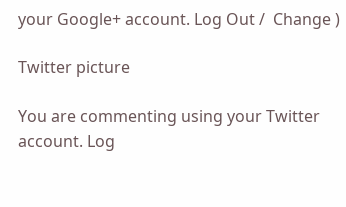your Google+ account. Log Out /  Change )

Twitter picture

You are commenting using your Twitter account. Log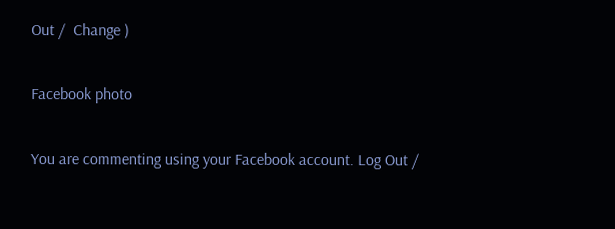Out /  Change )

Facebook photo

You are commenting using your Facebook account. Log Out /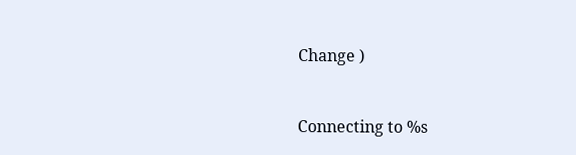Change )


Connecting to %s